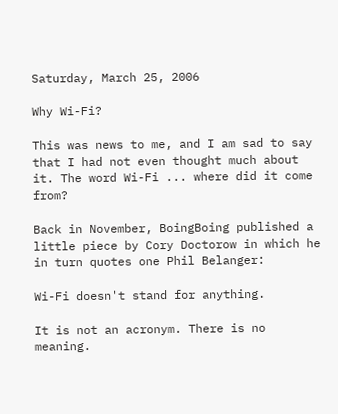Saturday, March 25, 2006

Why Wi-Fi?

This was news to me, and I am sad to say that I had not even thought much about it. The word Wi-Fi ... where did it come from?

Back in November, BoingBoing published a little piece by Cory Doctorow in which he in turn quotes one Phil Belanger:

Wi-Fi doesn't stand for anything.

It is not an acronym. There is no meaning.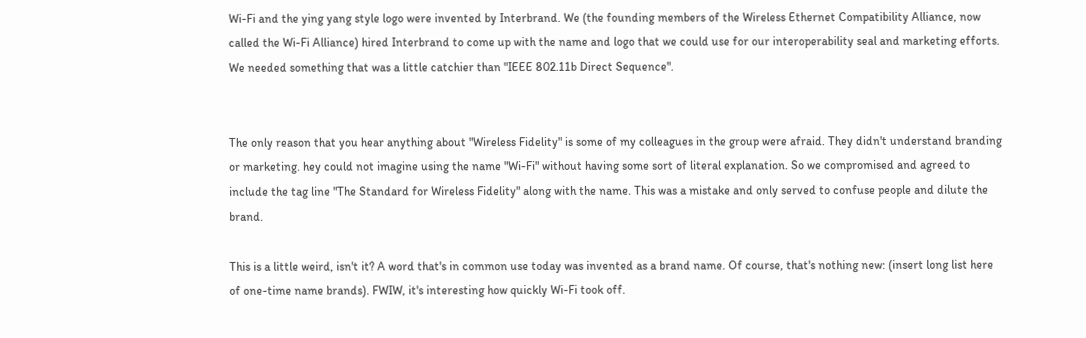Wi-Fi and the ying yang style logo were invented by Interbrand. We (the founding members of the Wireless Ethernet Compatibility Alliance, now called the Wi-Fi Alliance) hired Interbrand to come up with the name and logo that we could use for our interoperability seal and marketing efforts. We needed something that was a little catchier than "IEEE 802.11b Direct Sequence".


The only reason that you hear anything about "Wireless Fidelity" is some of my colleagues in the group were afraid. They didn't understand branding or marketing. hey could not imagine using the name "Wi-Fi" without having some sort of literal explanation. So we compromised and agreed to include the tag line "The Standard for Wireless Fidelity" along with the name. This was a mistake and only served to confuse people and dilute the brand.

This is a little weird, isn't it? A word that's in common use today was invented as a brand name. Of course, that's nothing new: (insert long list here of one-time name brands). FWIW, it's interesting how quickly Wi-Fi took off.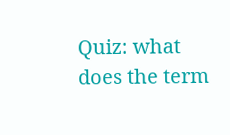Quiz: what does the term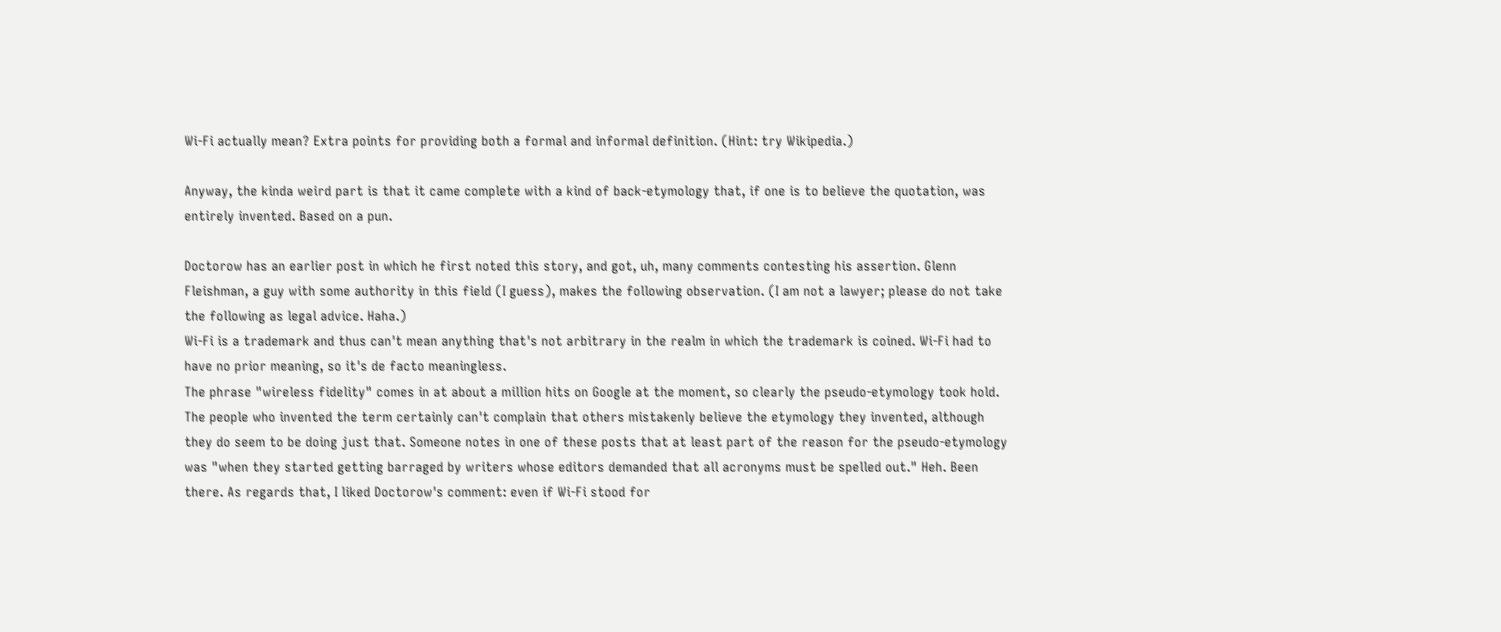Wi-Fi actually mean? Extra points for providing both a formal and informal definition. (Hint: try Wikipedia.)

Anyway, the kinda weird part is that it came complete with a kind of back-etymology that, if one is to believe the quotation, was entirely invented. Based on a pun.

Doctorow has an earlier post in which he first noted this story, and got, uh, many comments contesting his assertion. Glenn Fleishman, a guy with some authority in this field (I guess), makes the following observation. (I am not a lawyer; please do not take the following as legal advice. Haha.)
Wi-Fi is a trademark and thus can't mean anything that's not arbitrary in the realm in which the trademark is coined. Wi-Fi had to have no prior meaning, so it's de facto meaningless.
The phrase "wireless fidelity" comes in at about a million hits on Google at the moment, so clearly the pseudo-etymology took hold. The people who invented the term certainly can't complain that others mistakenly believe the etymology they invented, although they do seem to be doing just that. Someone notes in one of these posts that at least part of the reason for the pseudo-etymology was "when they started getting barraged by writers whose editors demanded that all acronyms must be spelled out." Heh. Been there. As regards that, I liked Doctorow's comment: even if Wi-Fi stood for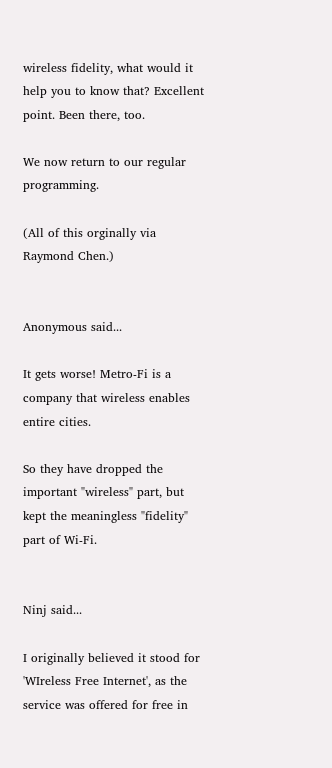wireless fidelity, what would it help you to know that? Excellent point. Been there, too.

We now return to our regular programming.

(All of this orginally via Raymond Chen.)


Anonymous said...

It gets worse! Metro-Fi is a company that wireless enables entire cities.

So they have dropped the important "wireless" part, but kept the meaningless "fidelity" part of Wi-Fi.


Ninj said...

I originally believed it stood for 'WIreless Free Internet', as the service was offered for free in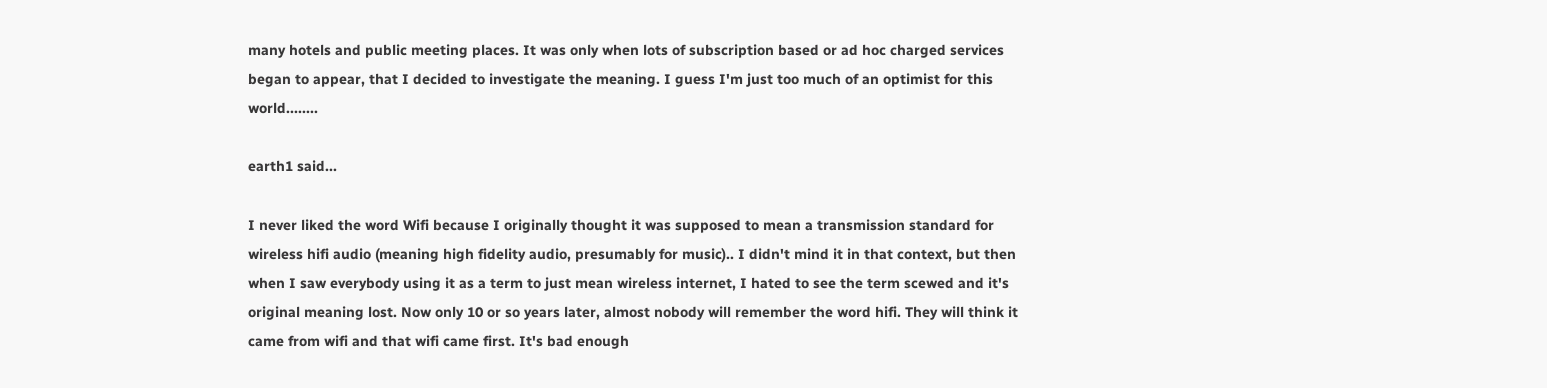many hotels and public meeting places. It was only when lots of subscription based or ad hoc charged services began to appear, that I decided to investigate the meaning. I guess I'm just too much of an optimist for this world........

earth1 said...

I never liked the word Wifi because I originally thought it was supposed to mean a transmission standard for wireless hifi audio (meaning high fidelity audio, presumably for music).. I didn't mind it in that context, but then when I saw everybody using it as a term to just mean wireless internet, I hated to see the term scewed and it's original meaning lost. Now only 10 or so years later, almost nobody will remember the word hifi. They will think it came from wifi and that wifi came first. It's bad enough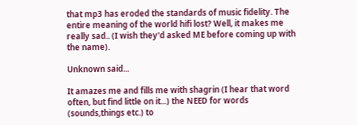that mp3 has eroded the standards of music fidelity. The entire meaning of the world hifi lost? Well, it makes me really sad.. (I wish they'd asked ME before coming up with the name).

Unknown said...

It amazes me and fills me with shagrin (I hear that word often, but find little on it...) the NEED for words (sounds,things etc.) to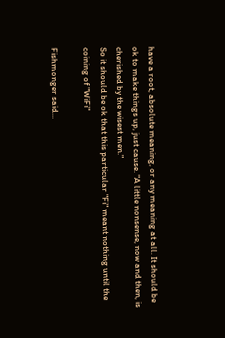have a root, absolute meaning, or any meaning at all. It should be ok to make things up, just cause. "A little nonsense, now and then, is cherished by the wisest men."
So it should be ok that this particular "Fi" meant nothing until the coining of "WiFi"

Fishmonger said...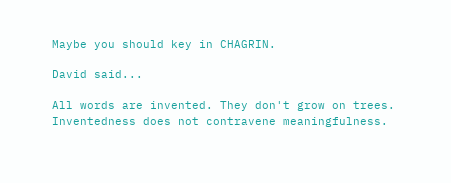Maybe you should key in CHAGRIN.

David said...

All words are invented. They don't grow on trees. Inventedness does not contravene meaningfulness.